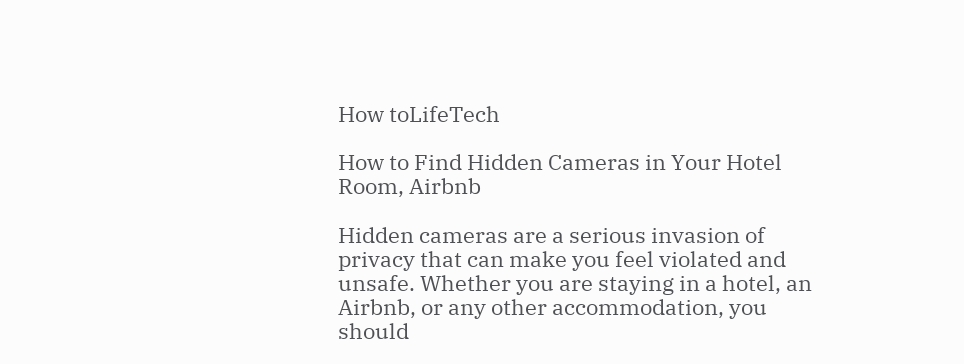How toLifeTech

How to Find Hidden Cameras in Your Hotel Room, Airbnb

Hidden cameras are a serious invasion of privacy that can make you feel violated and unsafe. Whether you are staying in a hotel, an Airbnb, or any other accommodation, you should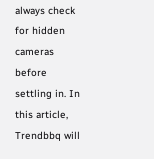always check for hidden cameras before settling in. In this article, Trendbbq will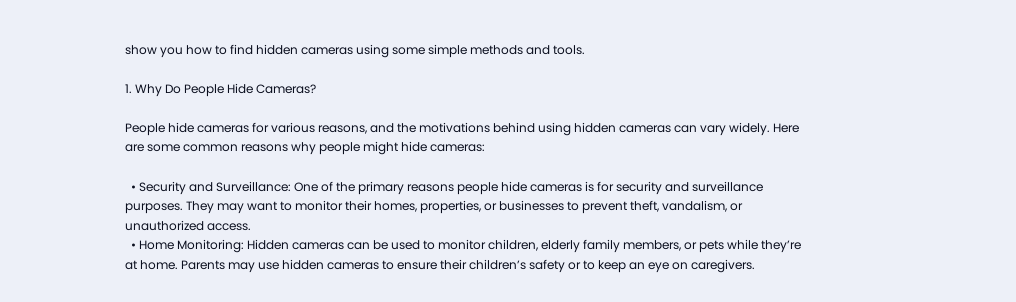show you how to find hidden cameras using some simple methods and tools.

1. Why Do People Hide Cameras?

People hide cameras for various reasons, and the motivations behind using hidden cameras can vary widely. Here are some common reasons why people might hide cameras:

  • Security and Surveillance: One of the primary reasons people hide cameras is for security and surveillance purposes. They may want to monitor their homes, properties, or businesses to prevent theft, vandalism, or unauthorized access.
  • Home Monitoring: Hidden cameras can be used to monitor children, elderly family members, or pets while they’re at home. Parents may use hidden cameras to ensure their children’s safety or to keep an eye on caregivers.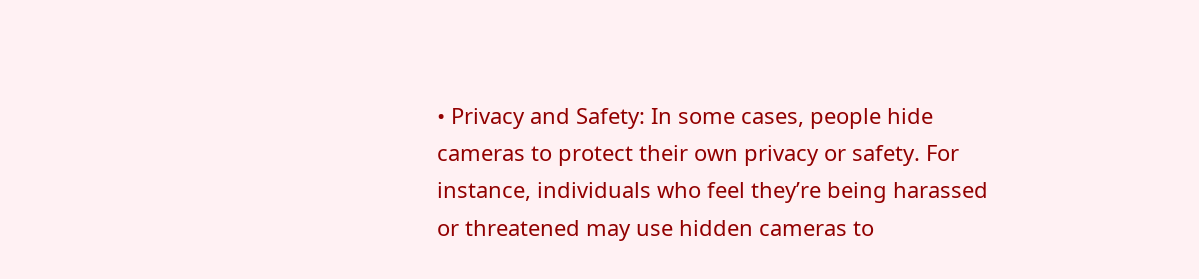• Privacy and Safety: In some cases, people hide cameras to protect their own privacy or safety. For instance, individuals who feel they’re being harassed or threatened may use hidden cameras to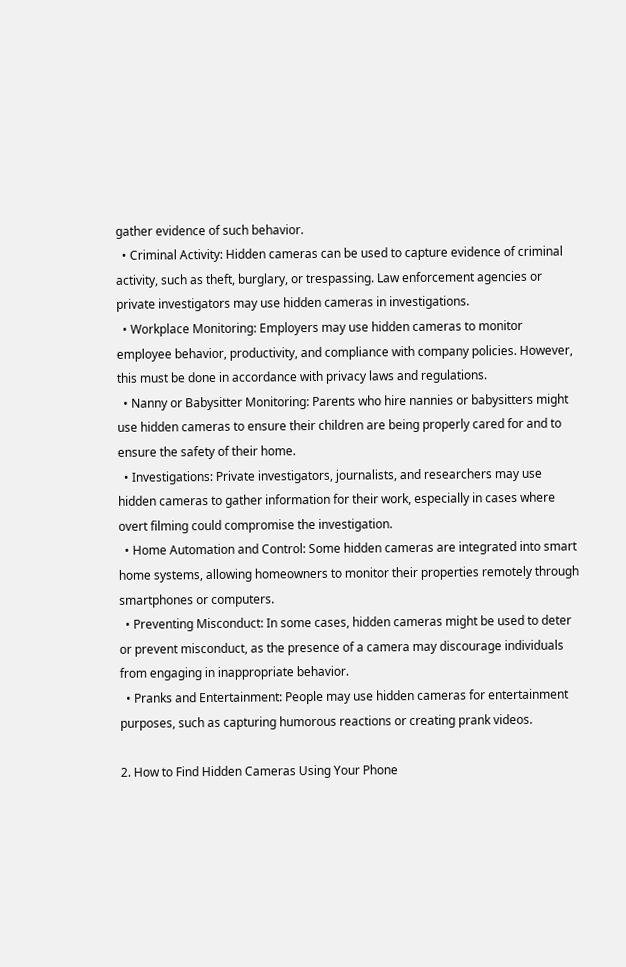gather evidence of such behavior.
  • Criminal Activity: Hidden cameras can be used to capture evidence of criminal activity, such as theft, burglary, or trespassing. Law enforcement agencies or private investigators may use hidden cameras in investigations.
  • Workplace Monitoring: Employers may use hidden cameras to monitor employee behavior, productivity, and compliance with company policies. However, this must be done in accordance with privacy laws and regulations.
  • Nanny or Babysitter Monitoring: Parents who hire nannies or babysitters might use hidden cameras to ensure their children are being properly cared for and to ensure the safety of their home.
  • Investigations: Private investigators, journalists, and researchers may use hidden cameras to gather information for their work, especially in cases where overt filming could compromise the investigation.
  • Home Automation and Control: Some hidden cameras are integrated into smart home systems, allowing homeowners to monitor their properties remotely through smartphones or computers.
  • Preventing Misconduct: In some cases, hidden cameras might be used to deter or prevent misconduct, as the presence of a camera may discourage individuals from engaging in inappropriate behavior.
  • Pranks and Entertainment: People may use hidden cameras for entertainment purposes, such as capturing humorous reactions or creating prank videos.

2. How to Find Hidden Cameras Using Your Phone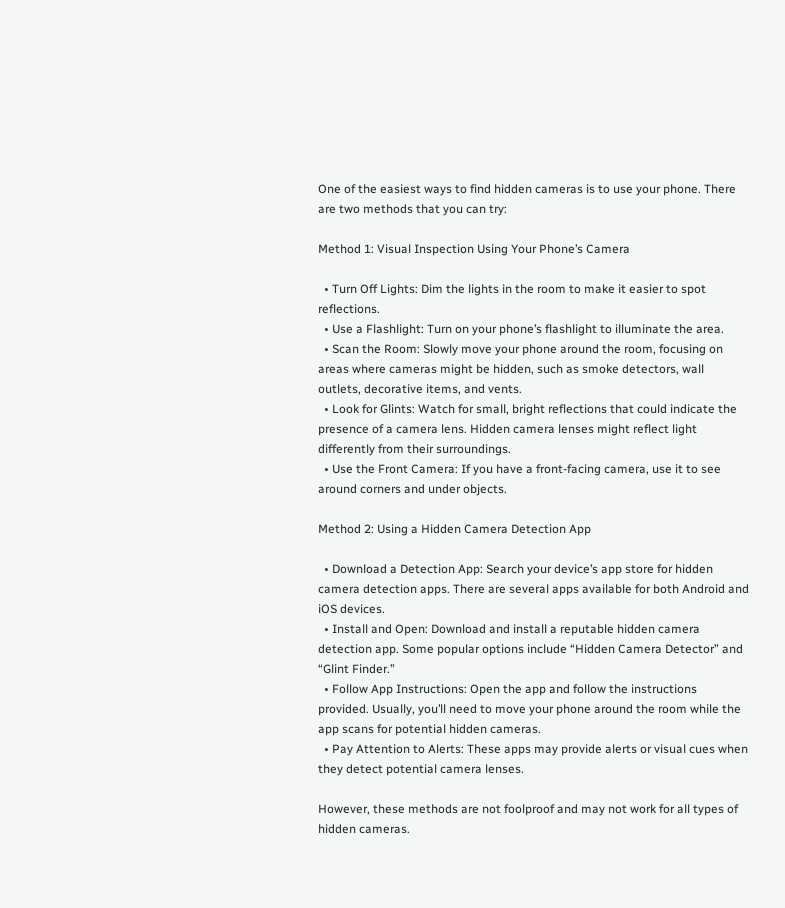One of the easiest ways to find hidden cameras is to use your phone. There are two methods that you can try:

Method 1: Visual Inspection Using Your Phone’s Camera

  • Turn Off Lights: Dim the lights in the room to make it easier to spot reflections.
  • Use a Flashlight: Turn on your phone’s flashlight to illuminate the area.
  • Scan the Room: Slowly move your phone around the room, focusing on areas where cameras might be hidden, such as smoke detectors, wall outlets, decorative items, and vents.
  • Look for Glints: Watch for small, bright reflections that could indicate the presence of a camera lens. Hidden camera lenses might reflect light differently from their surroundings.
  • Use the Front Camera: If you have a front-facing camera, use it to see around corners and under objects.

Method 2: Using a Hidden Camera Detection App

  • Download a Detection App: Search your device’s app store for hidden camera detection apps. There are several apps available for both Android and iOS devices.
  • Install and Open: Download and install a reputable hidden camera detection app. Some popular options include “Hidden Camera Detector” and “Glint Finder.”
  • Follow App Instructions: Open the app and follow the instructions provided. Usually, you’ll need to move your phone around the room while the app scans for potential hidden cameras.
  • Pay Attention to Alerts: These apps may provide alerts or visual cues when they detect potential camera lenses.

However, these methods are not foolproof and may not work for all types of hidden cameras.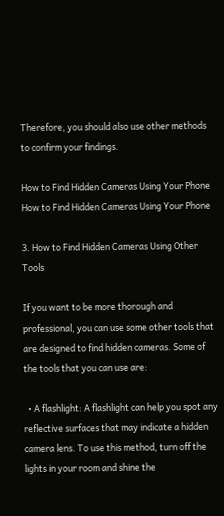Therefore, you should also use other methods to confirm your findings.

How to Find Hidden Cameras Using Your Phone
How to Find Hidden Cameras Using Your Phone

3. How to Find Hidden Cameras Using Other Tools

If you want to be more thorough and professional, you can use some other tools that are designed to find hidden cameras. Some of the tools that you can use are:

  • A flashlight: A flashlight can help you spot any reflective surfaces that may indicate a hidden camera lens. To use this method, turn off the lights in your room and shine the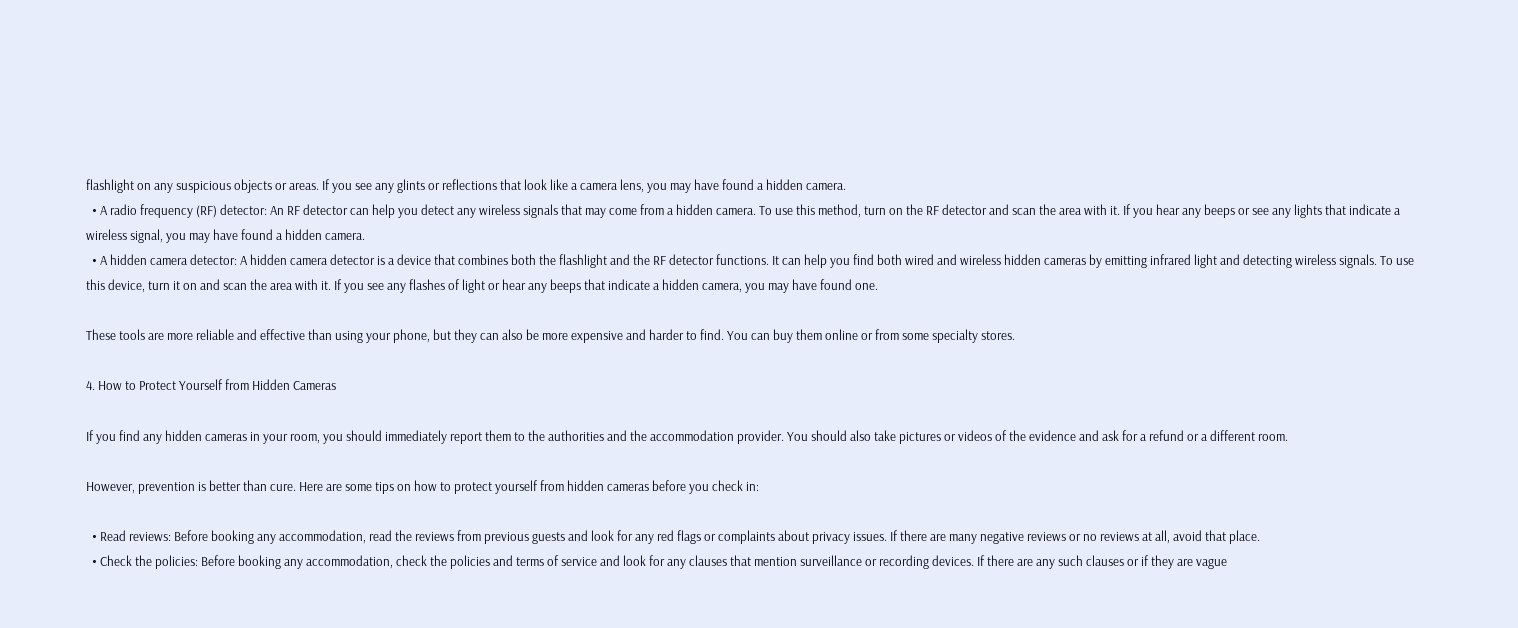flashlight on any suspicious objects or areas. If you see any glints or reflections that look like a camera lens, you may have found a hidden camera.
  • A radio frequency (RF) detector: An RF detector can help you detect any wireless signals that may come from a hidden camera. To use this method, turn on the RF detector and scan the area with it. If you hear any beeps or see any lights that indicate a wireless signal, you may have found a hidden camera.
  • A hidden camera detector: A hidden camera detector is a device that combines both the flashlight and the RF detector functions. It can help you find both wired and wireless hidden cameras by emitting infrared light and detecting wireless signals. To use this device, turn it on and scan the area with it. If you see any flashes of light or hear any beeps that indicate a hidden camera, you may have found one.

These tools are more reliable and effective than using your phone, but they can also be more expensive and harder to find. You can buy them online or from some specialty stores.

4. How to Protect Yourself from Hidden Cameras

If you find any hidden cameras in your room, you should immediately report them to the authorities and the accommodation provider. You should also take pictures or videos of the evidence and ask for a refund or a different room.

However, prevention is better than cure. Here are some tips on how to protect yourself from hidden cameras before you check in:

  • Read reviews: Before booking any accommodation, read the reviews from previous guests and look for any red flags or complaints about privacy issues. If there are many negative reviews or no reviews at all, avoid that place.
  • Check the policies: Before booking any accommodation, check the policies and terms of service and look for any clauses that mention surveillance or recording devices. If there are any such clauses or if they are vague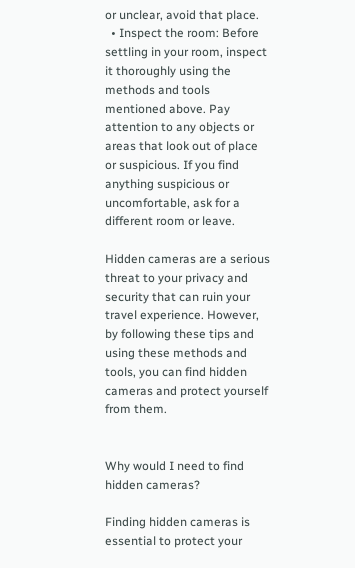or unclear, avoid that place.
  • Inspect the room: Before settling in your room, inspect it thoroughly using the methods and tools mentioned above. Pay attention to any objects or areas that look out of place or suspicious. If you find anything suspicious or uncomfortable, ask for a different room or leave.

Hidden cameras are a serious threat to your privacy and security that can ruin your travel experience. However, by following these tips and using these methods and tools, you can find hidden cameras and protect yourself from them.


Why would I need to find hidden cameras?

Finding hidden cameras is essential to protect your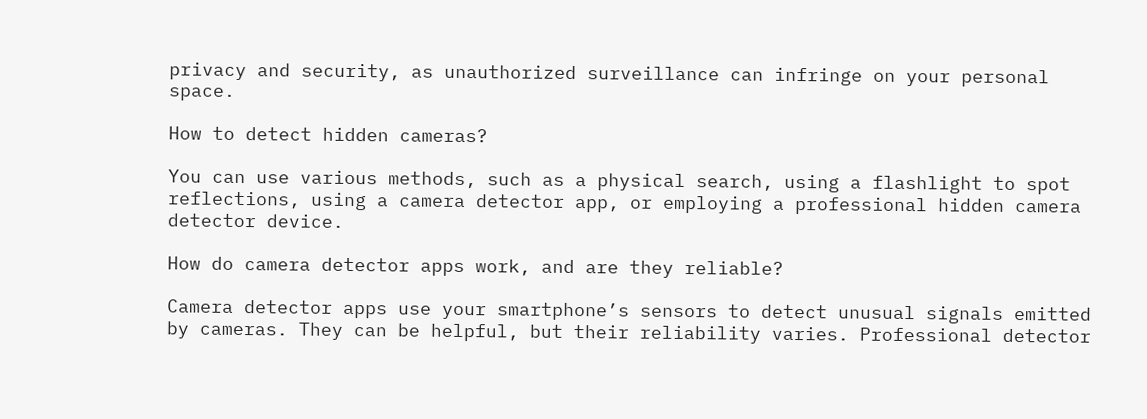privacy and security, as unauthorized surveillance can infringe on your personal space.

How to detect hidden cameras?

You can use various methods, such as a physical search, using a flashlight to spot reflections, using a camera detector app, or employing a professional hidden camera detector device.

How do camera detector apps work, and are they reliable?

Camera detector apps use your smartphone’s sensors to detect unusual signals emitted by cameras. They can be helpful, but their reliability varies. Professional detector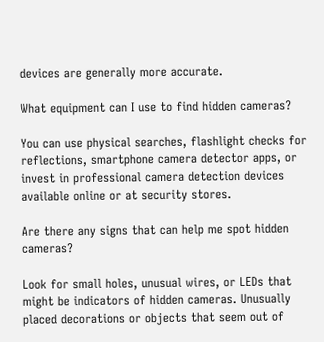devices are generally more accurate.

What equipment can I use to find hidden cameras?

You can use physical searches, flashlight checks for reflections, smartphone camera detector apps, or invest in professional camera detection devices available online or at security stores.

Are there any signs that can help me spot hidden cameras?

Look for small holes, unusual wires, or LEDs that might be indicators of hidden cameras. Unusually placed decorations or objects that seem out of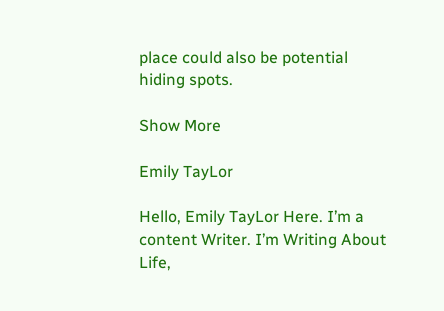place could also be potential hiding spots.

Show More

Emily TayLor

Hello, Emily TayLor Here. I’m a content Writer. I’m Writing About Life,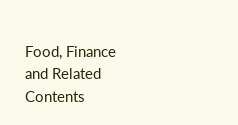Food, Finance and Related Contents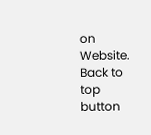on Website.
Back to top button